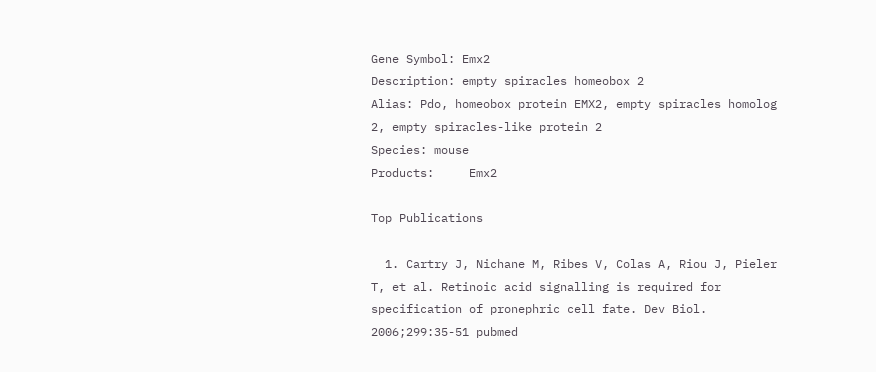Gene Symbol: Emx2
Description: empty spiracles homeobox 2
Alias: Pdo, homeobox protein EMX2, empty spiracles homolog 2, empty spiracles-like protein 2
Species: mouse
Products:     Emx2

Top Publications

  1. Cartry J, Nichane M, Ribes V, Colas A, Riou J, Pieler T, et al. Retinoic acid signalling is required for specification of pronephric cell fate. Dev Biol. 2006;299:35-51 pubmed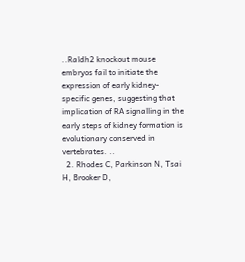..Raldh2 knockout mouse embryos fail to initiate the expression of early kidney-specific genes, suggesting that implication of RA signalling in the early steps of kidney formation is evolutionary conserved in vertebrates. ..
  2. Rhodes C, Parkinson N, Tsai H, Brooker D,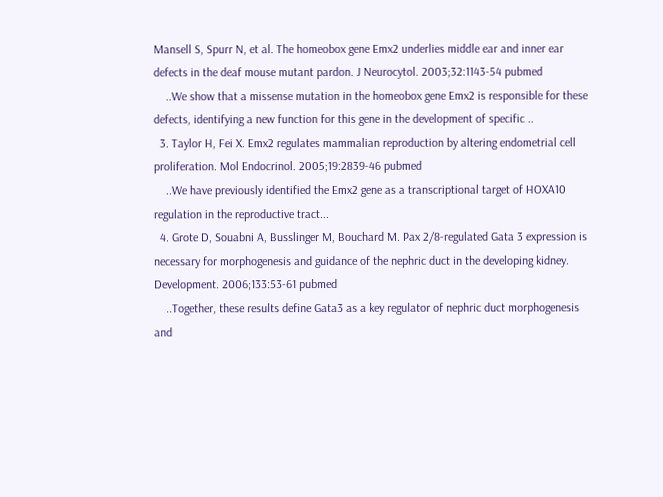Mansell S, Spurr N, et al. The homeobox gene Emx2 underlies middle ear and inner ear defects in the deaf mouse mutant pardon. J Neurocytol. 2003;32:1143-54 pubmed
    ..We show that a missense mutation in the homeobox gene Emx2 is responsible for these defects, identifying a new function for this gene in the development of specific ..
  3. Taylor H, Fei X. Emx2 regulates mammalian reproduction by altering endometrial cell proliferation. Mol Endocrinol. 2005;19:2839-46 pubmed
    ..We have previously identified the Emx2 gene as a transcriptional target of HOXA10 regulation in the reproductive tract...
  4. Grote D, Souabni A, Busslinger M, Bouchard M. Pax 2/8-regulated Gata 3 expression is necessary for morphogenesis and guidance of the nephric duct in the developing kidney. Development. 2006;133:53-61 pubmed
    ..Together, these results define Gata3 as a key regulator of nephric duct morphogenesis and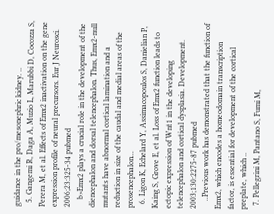guidance in the pro/mesonephric kidney. ..
  5. Gangemi R, Daga A, Muzio L, Marubbi D, Cocozza S, Perera M, et al. Effects of Emx2 inactivation on the gene expression profile of neural precursors. Eur J Neurosci. 2006;23:325-34 pubmed
    b>Emx2 plays a crucial role in the development of the diencephalon and dorsal telencephalon. Thus, Emx2-null mutants have abnormal cortical lamination and a reduction in size of the caudal and medial areas of the prosencephalon...
  6. Ligon K, Echelard Y, Assimacopoulos S, Danielian P, Kaing S, Grove E, et al. Loss of Emx2 function leads to ectopic expression of Wnt1 in the developing telencephalon and cortical dysplasia. Development. 2003;130:2275-87 pubmed
    ..Previous work has demonstrated that the function of Emx2, which encodes a homeodomain transcription factor, is essential for development of the cortical preplate, which ..
  7. Pellegrini M, Pantano S, Fumi M,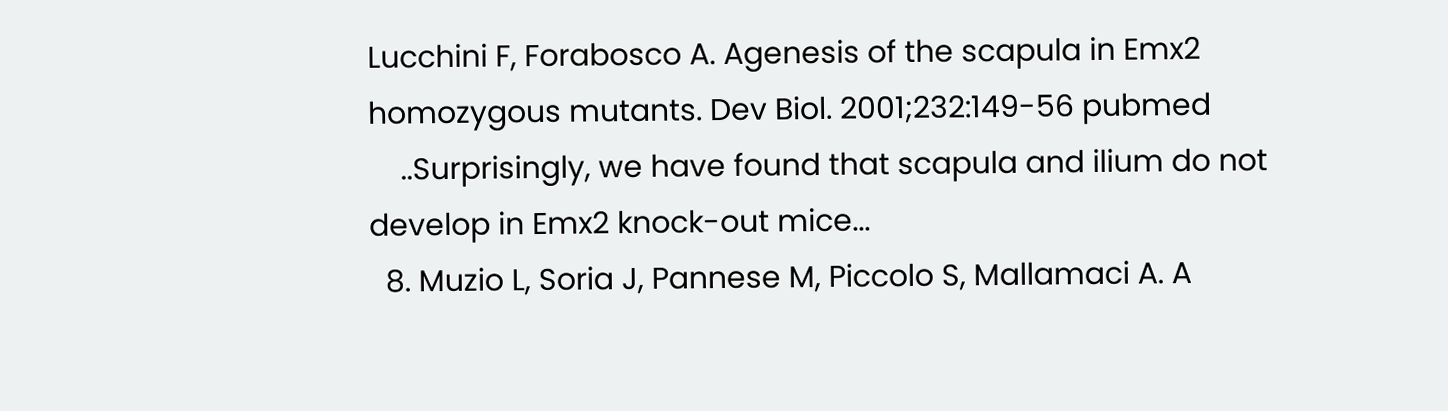Lucchini F, Forabosco A. Agenesis of the scapula in Emx2 homozygous mutants. Dev Biol. 2001;232:149-56 pubmed
    ..Surprisingly, we have found that scapula and ilium do not develop in Emx2 knock-out mice...
  8. Muzio L, Soria J, Pannese M, Piccolo S, Mallamaci A. A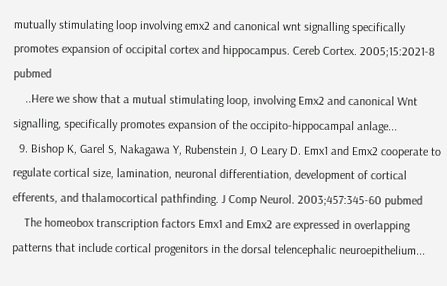mutually stimulating loop involving emx2 and canonical wnt signalling specifically promotes expansion of occipital cortex and hippocampus. Cereb Cortex. 2005;15:2021-8 pubmed
    ..Here we show that a mutual stimulating loop, involving Emx2 and canonical Wnt signalling, specifically promotes expansion of the occipito-hippocampal anlage...
  9. Bishop K, Garel S, Nakagawa Y, Rubenstein J, O Leary D. Emx1 and Emx2 cooperate to regulate cortical size, lamination, neuronal differentiation, development of cortical efferents, and thalamocortical pathfinding. J Comp Neurol. 2003;457:345-60 pubmed
    The homeobox transcription factors Emx1 and Emx2 are expressed in overlapping patterns that include cortical progenitors in the dorsal telencephalic neuroepithelium...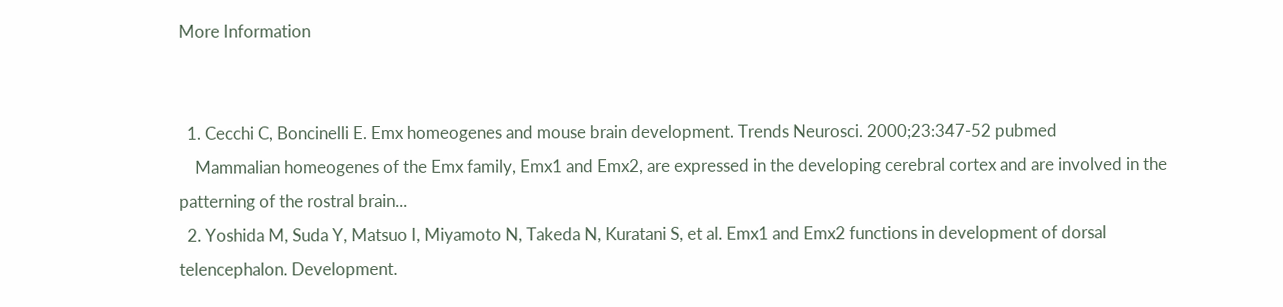More Information


  1. Cecchi C, Boncinelli E. Emx homeogenes and mouse brain development. Trends Neurosci. 2000;23:347-52 pubmed
    Mammalian homeogenes of the Emx family, Emx1 and Emx2, are expressed in the developing cerebral cortex and are involved in the patterning of the rostral brain...
  2. Yoshida M, Suda Y, Matsuo I, Miyamoto N, Takeda N, Kuratani S, et al. Emx1 and Emx2 functions in development of dorsal telencephalon. Development.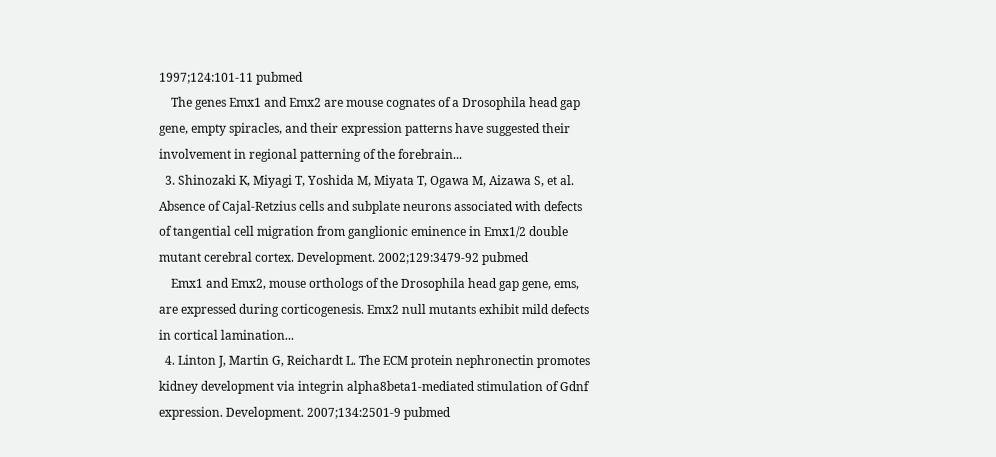1997;124:101-11 pubmed
    The genes Emx1 and Emx2 are mouse cognates of a Drosophila head gap gene, empty spiracles, and their expression patterns have suggested their involvement in regional patterning of the forebrain...
  3. Shinozaki K, Miyagi T, Yoshida M, Miyata T, Ogawa M, Aizawa S, et al. Absence of Cajal-Retzius cells and subplate neurons associated with defects of tangential cell migration from ganglionic eminence in Emx1/2 double mutant cerebral cortex. Development. 2002;129:3479-92 pubmed
    Emx1 and Emx2, mouse orthologs of the Drosophila head gap gene, ems, are expressed during corticogenesis. Emx2 null mutants exhibit mild defects in cortical lamination...
  4. Linton J, Martin G, Reichardt L. The ECM protein nephronectin promotes kidney development via integrin alpha8beta1-mediated stimulation of Gdnf expression. Development. 2007;134:2501-9 pubmed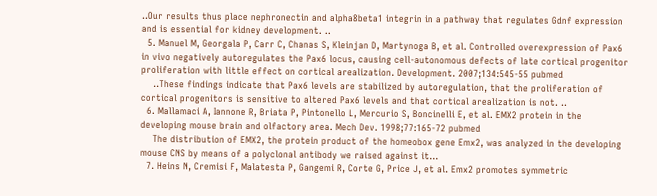..Our results thus place nephronectin and alpha8beta1 integrin in a pathway that regulates Gdnf expression and is essential for kidney development. ..
  5. Manuel M, Georgala P, Carr C, Chanas S, Kleinjan D, Martynoga B, et al. Controlled overexpression of Pax6 in vivo negatively autoregulates the Pax6 locus, causing cell-autonomous defects of late cortical progenitor proliferation with little effect on cortical arealization. Development. 2007;134:545-55 pubmed
    ..These findings indicate that Pax6 levels are stabilized by autoregulation, that the proliferation of cortical progenitors is sensitive to altered Pax6 levels and that cortical arealization is not. ..
  6. Mallamaci A, Iannone R, Briata P, Pintonello L, Mercurio S, Boncinelli E, et al. EMX2 protein in the developing mouse brain and olfactory area. Mech Dev. 1998;77:165-72 pubmed
    The distribution of EMX2, the protein product of the homeobox gene Emx2, was analyzed in the developing mouse CNS by means of a polyclonal antibody we raised against it...
  7. Heins N, Cremisi F, Malatesta P, Gangemi R, Corte G, Price J, et al. Emx2 promotes symmetric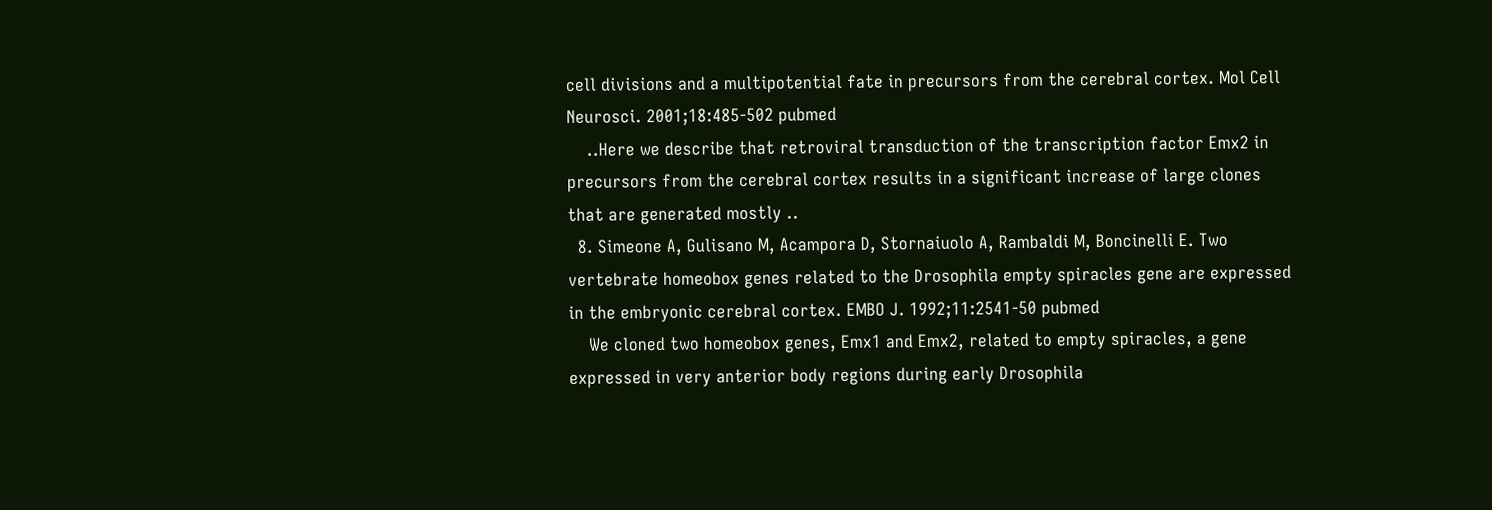cell divisions and a multipotential fate in precursors from the cerebral cortex. Mol Cell Neurosci. 2001;18:485-502 pubmed
    ..Here we describe that retroviral transduction of the transcription factor Emx2 in precursors from the cerebral cortex results in a significant increase of large clones that are generated mostly ..
  8. Simeone A, Gulisano M, Acampora D, Stornaiuolo A, Rambaldi M, Boncinelli E. Two vertebrate homeobox genes related to the Drosophila empty spiracles gene are expressed in the embryonic cerebral cortex. EMBO J. 1992;11:2541-50 pubmed
    We cloned two homeobox genes, Emx1 and Emx2, related to empty spiracles, a gene expressed in very anterior body regions during early Drosophila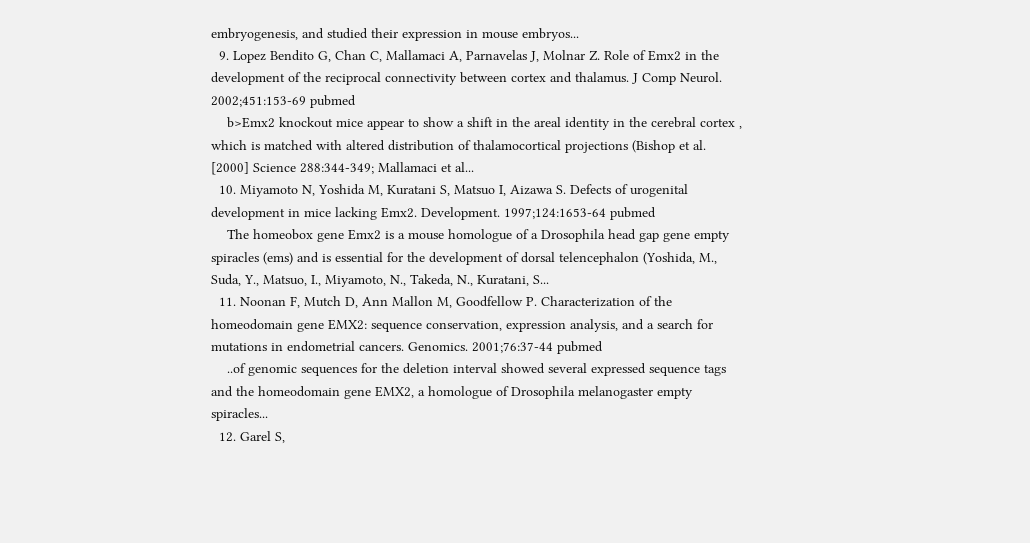embryogenesis, and studied their expression in mouse embryos...
  9. Lopez Bendito G, Chan C, Mallamaci A, Parnavelas J, Molnar Z. Role of Emx2 in the development of the reciprocal connectivity between cortex and thalamus. J Comp Neurol. 2002;451:153-69 pubmed
    b>Emx2 knockout mice appear to show a shift in the areal identity in the cerebral cortex , which is matched with altered distribution of thalamocortical projections (Bishop et al. [2000] Science 288:344-349; Mallamaci et al...
  10. Miyamoto N, Yoshida M, Kuratani S, Matsuo I, Aizawa S. Defects of urogenital development in mice lacking Emx2. Development. 1997;124:1653-64 pubmed
    The homeobox gene Emx2 is a mouse homologue of a Drosophila head gap gene empty spiracles (ems) and is essential for the development of dorsal telencephalon (Yoshida, M., Suda, Y., Matsuo, I., Miyamoto, N., Takeda, N., Kuratani, S...
  11. Noonan F, Mutch D, Ann Mallon M, Goodfellow P. Characterization of the homeodomain gene EMX2: sequence conservation, expression analysis, and a search for mutations in endometrial cancers. Genomics. 2001;76:37-44 pubmed
    ..of genomic sequences for the deletion interval showed several expressed sequence tags and the homeodomain gene EMX2, a homologue of Drosophila melanogaster empty spiracles...
  12. Garel S,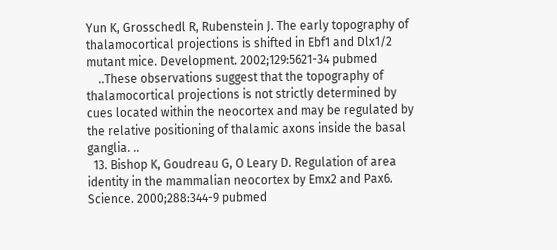Yun K, Grosschedl R, Rubenstein J. The early topography of thalamocortical projections is shifted in Ebf1 and Dlx1/2 mutant mice. Development. 2002;129:5621-34 pubmed
    ..These observations suggest that the topography of thalamocortical projections is not strictly determined by cues located within the neocortex and may be regulated by the relative positioning of thalamic axons inside the basal ganglia. ..
  13. Bishop K, Goudreau G, O Leary D. Regulation of area identity in the mammalian neocortex by Emx2 and Pax6. Science. 2000;288:344-9 pubmed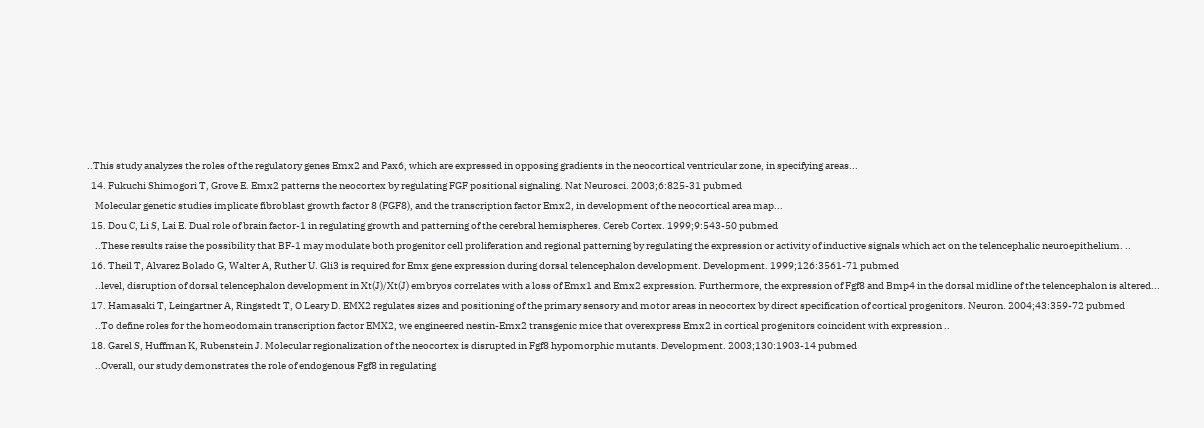..This study analyzes the roles of the regulatory genes Emx2 and Pax6, which are expressed in opposing gradients in the neocortical ventricular zone, in specifying areas...
  14. Fukuchi Shimogori T, Grove E. Emx2 patterns the neocortex by regulating FGF positional signaling. Nat Neurosci. 2003;6:825-31 pubmed
    Molecular genetic studies implicate fibroblast growth factor 8 (FGF8), and the transcription factor Emx2, in development of the neocortical area map...
  15. Dou C, Li S, Lai E. Dual role of brain factor-1 in regulating growth and patterning of the cerebral hemispheres. Cereb Cortex. 1999;9:543-50 pubmed
    ..These results raise the possibility that BF-1 may modulate both progenitor cell proliferation and regional patterning by regulating the expression or activity of inductive signals which act on the telencephalic neuroepithelium. ..
  16. Theil T, Alvarez Bolado G, Walter A, Ruther U. Gli3 is required for Emx gene expression during dorsal telencephalon development. Development. 1999;126:3561-71 pubmed
    ..level, disruption of dorsal telencephalon development in Xt(J)/Xt(J) embryos correlates with a loss of Emx1 and Emx2 expression. Furthermore, the expression of Fgf8 and Bmp4 in the dorsal midline of the telencephalon is altered...
  17. Hamasaki T, Leingartner A, Ringstedt T, O Leary D. EMX2 regulates sizes and positioning of the primary sensory and motor areas in neocortex by direct specification of cortical progenitors. Neuron. 2004;43:359-72 pubmed
    ..To define roles for the homeodomain transcription factor EMX2, we engineered nestin-Emx2 transgenic mice that overexpress Emx2 in cortical progenitors coincident with expression ..
  18. Garel S, Huffman K, Rubenstein J. Molecular regionalization of the neocortex is disrupted in Fgf8 hypomorphic mutants. Development. 2003;130:1903-14 pubmed
    ..Overall, our study demonstrates the role of endogenous Fgf8 in regulating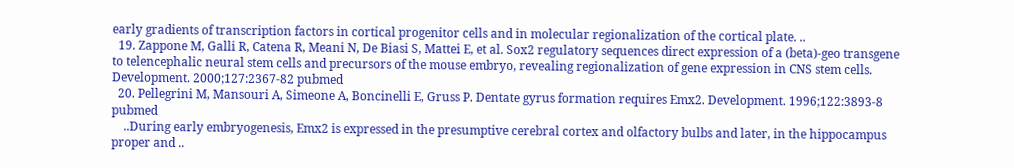early gradients of transcription factors in cortical progenitor cells and in molecular regionalization of the cortical plate. ..
  19. Zappone M, Galli R, Catena R, Meani N, De Biasi S, Mattei E, et al. Sox2 regulatory sequences direct expression of a (beta)-geo transgene to telencephalic neural stem cells and precursors of the mouse embryo, revealing regionalization of gene expression in CNS stem cells. Development. 2000;127:2367-82 pubmed
  20. Pellegrini M, Mansouri A, Simeone A, Boncinelli E, Gruss P. Dentate gyrus formation requires Emx2. Development. 1996;122:3893-8 pubmed
    ..During early embryogenesis, Emx2 is expressed in the presumptive cerebral cortex and olfactory bulbs and later, in the hippocampus proper and ..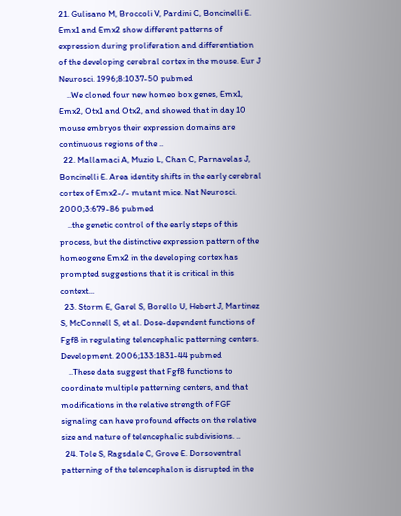21. Gulisano M, Broccoli V, Pardini C, Boncinelli E. Emx1 and Emx2 show different patterns of expression during proliferation and differentiation of the developing cerebral cortex in the mouse. Eur J Neurosci. 1996;8:1037-50 pubmed
    ..We cloned four new homeo box genes, Emx1, Emx2, Otx1 and Otx2, and showed that in day 10 mouse embryos their expression domains are continuous regions of the ..
  22. Mallamaci A, Muzio L, Chan C, Parnavelas J, Boncinelli E. Area identity shifts in the early cerebral cortex of Emx2-/- mutant mice. Nat Neurosci. 2000;3:679-86 pubmed
    ..the genetic control of the early steps of this process, but the distinctive expression pattern of the homeogene Emx2 in the developing cortex has prompted suggestions that it is critical in this context...
  23. Storm E, Garel S, Borello U, Hebert J, Martinez S, McConnell S, et al. Dose-dependent functions of Fgf8 in regulating telencephalic patterning centers. Development. 2006;133:1831-44 pubmed
    ..These data suggest that Fgf8 functions to coordinate multiple patterning centers, and that modifications in the relative strength of FGF signaling can have profound effects on the relative size and nature of telencephalic subdivisions. ..
  24. Tole S, Ragsdale C, Grove E. Dorsoventral patterning of the telencephalon is disrupted in the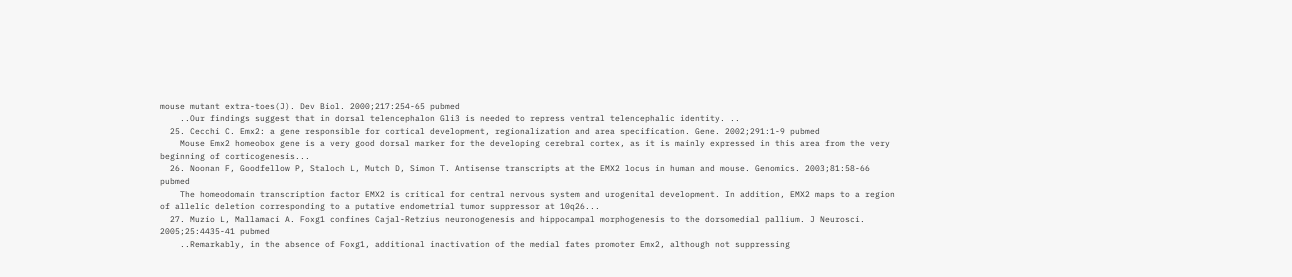mouse mutant extra-toes(J). Dev Biol. 2000;217:254-65 pubmed
    ..Our findings suggest that in dorsal telencephalon Gli3 is needed to repress ventral telencephalic identity. ..
  25. Cecchi C. Emx2: a gene responsible for cortical development, regionalization and area specification. Gene. 2002;291:1-9 pubmed
    Mouse Emx2 homeobox gene is a very good dorsal marker for the developing cerebral cortex, as it is mainly expressed in this area from the very beginning of corticogenesis...
  26. Noonan F, Goodfellow P, Staloch L, Mutch D, Simon T. Antisense transcripts at the EMX2 locus in human and mouse. Genomics. 2003;81:58-66 pubmed
    The homeodomain transcription factor EMX2 is critical for central nervous system and urogenital development. In addition, EMX2 maps to a region of allelic deletion corresponding to a putative endometrial tumor suppressor at 10q26...
  27. Muzio L, Mallamaci A. Foxg1 confines Cajal-Retzius neuronogenesis and hippocampal morphogenesis to the dorsomedial pallium. J Neurosci. 2005;25:4435-41 pubmed
    ..Remarkably, in the absence of Foxg1, additional inactivation of the medial fates promoter Emx2, although not suppressing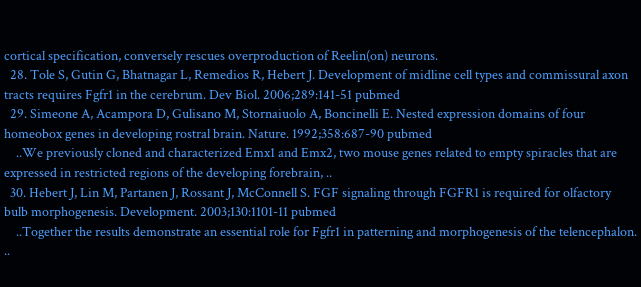cortical specification, conversely rescues overproduction of Reelin(on) neurons.
  28. Tole S, Gutin G, Bhatnagar L, Remedios R, Hebert J. Development of midline cell types and commissural axon tracts requires Fgfr1 in the cerebrum. Dev Biol. 2006;289:141-51 pubmed
  29. Simeone A, Acampora D, Gulisano M, Stornaiuolo A, Boncinelli E. Nested expression domains of four homeobox genes in developing rostral brain. Nature. 1992;358:687-90 pubmed
    ..We previously cloned and characterized Emx1 and Emx2, two mouse genes related to empty spiracles that are expressed in restricted regions of the developing forebrain, ..
  30. Hebert J, Lin M, Partanen J, Rossant J, McConnell S. FGF signaling through FGFR1 is required for olfactory bulb morphogenesis. Development. 2003;130:1101-11 pubmed
    ..Together the results demonstrate an essential role for Fgfr1 in patterning and morphogenesis of the telencephalon. ..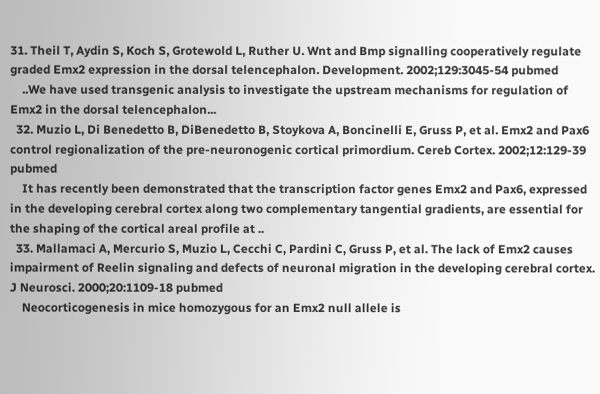31. Theil T, Aydin S, Koch S, Grotewold L, Ruther U. Wnt and Bmp signalling cooperatively regulate graded Emx2 expression in the dorsal telencephalon. Development. 2002;129:3045-54 pubmed
    ..We have used transgenic analysis to investigate the upstream mechanisms for regulation of Emx2 in the dorsal telencephalon...
  32. Muzio L, Di Benedetto B, DiBenedetto B, Stoykova A, Boncinelli E, Gruss P, et al. Emx2 and Pax6 control regionalization of the pre-neuronogenic cortical primordium. Cereb Cortex. 2002;12:129-39 pubmed
    It has recently been demonstrated that the transcription factor genes Emx2 and Pax6, expressed in the developing cerebral cortex along two complementary tangential gradients, are essential for the shaping of the cortical areal profile at ..
  33. Mallamaci A, Mercurio S, Muzio L, Cecchi C, Pardini C, Gruss P, et al. The lack of Emx2 causes impairment of Reelin signaling and defects of neuronal migration in the developing cerebral cortex. J Neurosci. 2000;20:1109-18 pubmed
    Neocorticogenesis in mice homozygous for an Emx2 null allele is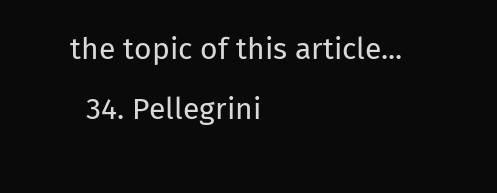the topic of this article...
  34. Pellegrini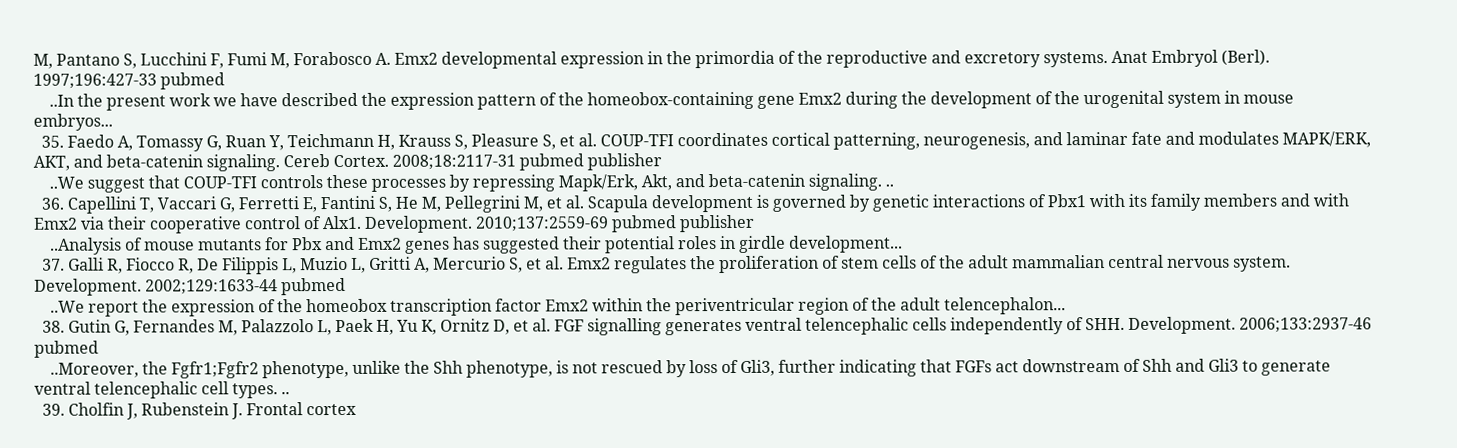M, Pantano S, Lucchini F, Fumi M, Forabosco A. Emx2 developmental expression in the primordia of the reproductive and excretory systems. Anat Embryol (Berl). 1997;196:427-33 pubmed
    ..In the present work we have described the expression pattern of the homeobox-containing gene Emx2 during the development of the urogenital system in mouse embryos...
  35. Faedo A, Tomassy G, Ruan Y, Teichmann H, Krauss S, Pleasure S, et al. COUP-TFI coordinates cortical patterning, neurogenesis, and laminar fate and modulates MAPK/ERK, AKT, and beta-catenin signaling. Cereb Cortex. 2008;18:2117-31 pubmed publisher
    ..We suggest that COUP-TFI controls these processes by repressing Mapk/Erk, Akt, and beta-catenin signaling. ..
  36. Capellini T, Vaccari G, Ferretti E, Fantini S, He M, Pellegrini M, et al. Scapula development is governed by genetic interactions of Pbx1 with its family members and with Emx2 via their cooperative control of Alx1. Development. 2010;137:2559-69 pubmed publisher
    ..Analysis of mouse mutants for Pbx and Emx2 genes has suggested their potential roles in girdle development...
  37. Galli R, Fiocco R, De Filippis L, Muzio L, Gritti A, Mercurio S, et al. Emx2 regulates the proliferation of stem cells of the adult mammalian central nervous system. Development. 2002;129:1633-44 pubmed
    ..We report the expression of the homeobox transcription factor Emx2 within the periventricular region of the adult telencephalon...
  38. Gutin G, Fernandes M, Palazzolo L, Paek H, Yu K, Ornitz D, et al. FGF signalling generates ventral telencephalic cells independently of SHH. Development. 2006;133:2937-46 pubmed
    ..Moreover, the Fgfr1;Fgfr2 phenotype, unlike the Shh phenotype, is not rescued by loss of Gli3, further indicating that FGFs act downstream of Shh and Gli3 to generate ventral telencephalic cell types. ..
  39. Cholfin J, Rubenstein J. Frontal cortex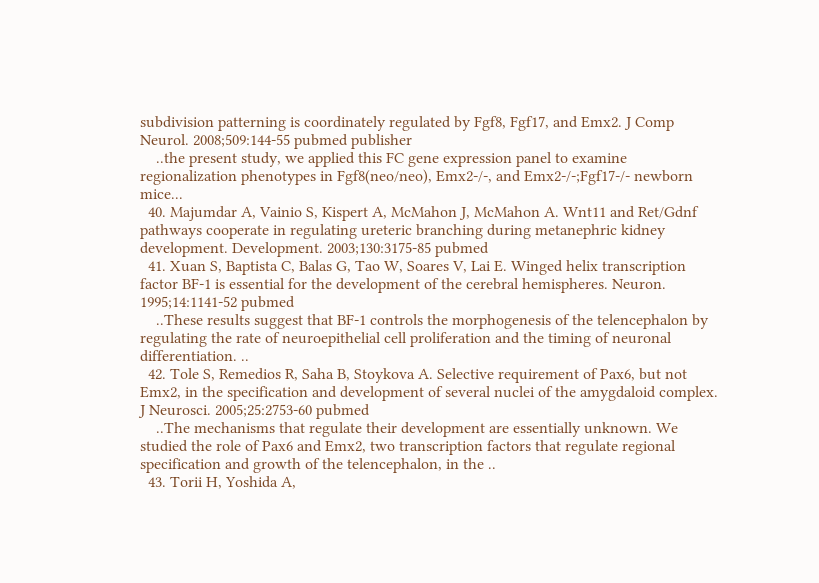subdivision patterning is coordinately regulated by Fgf8, Fgf17, and Emx2. J Comp Neurol. 2008;509:144-55 pubmed publisher
    ..the present study, we applied this FC gene expression panel to examine regionalization phenotypes in Fgf8(neo/neo), Emx2-/-, and Emx2-/-;Fgf17-/- newborn mice...
  40. Majumdar A, Vainio S, Kispert A, McMahon J, McMahon A. Wnt11 and Ret/Gdnf pathways cooperate in regulating ureteric branching during metanephric kidney development. Development. 2003;130:3175-85 pubmed
  41. Xuan S, Baptista C, Balas G, Tao W, Soares V, Lai E. Winged helix transcription factor BF-1 is essential for the development of the cerebral hemispheres. Neuron. 1995;14:1141-52 pubmed
    ..These results suggest that BF-1 controls the morphogenesis of the telencephalon by regulating the rate of neuroepithelial cell proliferation and the timing of neuronal differentiation. ..
  42. Tole S, Remedios R, Saha B, Stoykova A. Selective requirement of Pax6, but not Emx2, in the specification and development of several nuclei of the amygdaloid complex. J Neurosci. 2005;25:2753-60 pubmed
    ..The mechanisms that regulate their development are essentially unknown. We studied the role of Pax6 and Emx2, two transcription factors that regulate regional specification and growth of the telencephalon, in the ..
  43. Torii H, Yoshida A,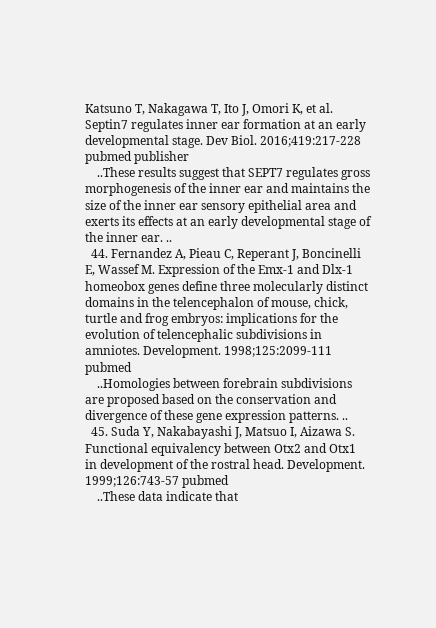Katsuno T, Nakagawa T, Ito J, Omori K, et al. Septin7 regulates inner ear formation at an early developmental stage. Dev Biol. 2016;419:217-228 pubmed publisher
    ..These results suggest that SEPT7 regulates gross morphogenesis of the inner ear and maintains the size of the inner ear sensory epithelial area and exerts its effects at an early developmental stage of the inner ear. ..
  44. Fernandez A, Pieau C, Reperant J, Boncinelli E, Wassef M. Expression of the Emx-1 and Dlx-1 homeobox genes define three molecularly distinct domains in the telencephalon of mouse, chick, turtle and frog embryos: implications for the evolution of telencephalic subdivisions in amniotes. Development. 1998;125:2099-111 pubmed
    ..Homologies between forebrain subdivisions are proposed based on the conservation and divergence of these gene expression patterns. ..
  45. Suda Y, Nakabayashi J, Matsuo I, Aizawa S. Functional equivalency between Otx2 and Otx1 in development of the rostral head. Development. 1999;126:743-57 pubmed
    ..These data indicate that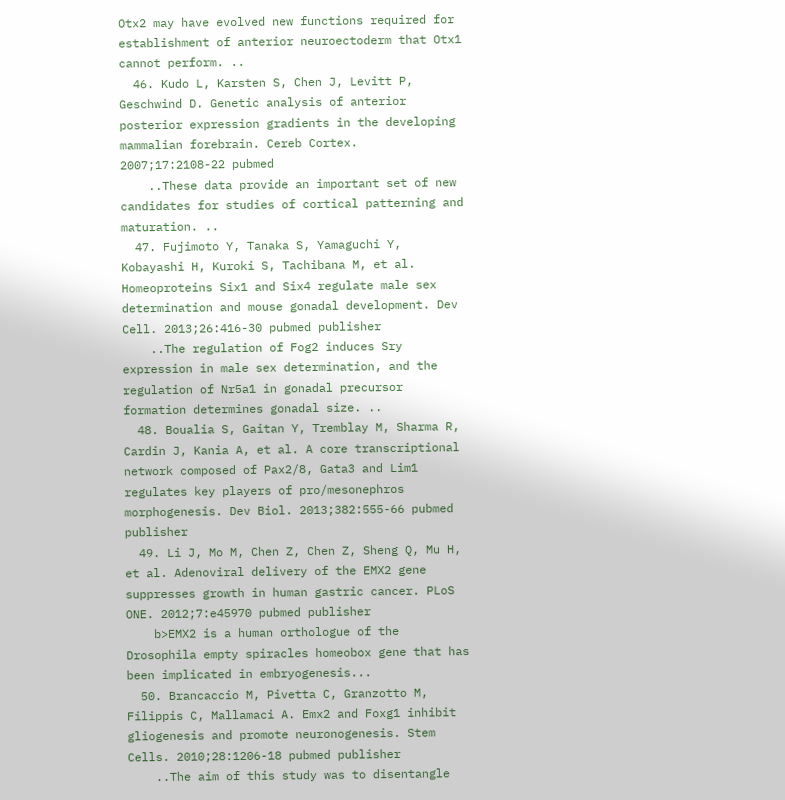Otx2 may have evolved new functions required for establishment of anterior neuroectoderm that Otx1 cannot perform. ..
  46. Kudo L, Karsten S, Chen J, Levitt P, Geschwind D. Genetic analysis of anterior posterior expression gradients in the developing mammalian forebrain. Cereb Cortex. 2007;17:2108-22 pubmed
    ..These data provide an important set of new candidates for studies of cortical patterning and maturation. ..
  47. Fujimoto Y, Tanaka S, Yamaguchi Y, Kobayashi H, Kuroki S, Tachibana M, et al. Homeoproteins Six1 and Six4 regulate male sex determination and mouse gonadal development. Dev Cell. 2013;26:416-30 pubmed publisher
    ..The regulation of Fog2 induces Sry expression in male sex determination, and the regulation of Nr5a1 in gonadal precursor formation determines gonadal size. ..
  48. Boualia S, Gaitan Y, Tremblay M, Sharma R, Cardin J, Kania A, et al. A core transcriptional network composed of Pax2/8, Gata3 and Lim1 regulates key players of pro/mesonephros morphogenesis. Dev Biol. 2013;382:555-66 pubmed publisher
  49. Li J, Mo M, Chen Z, Chen Z, Sheng Q, Mu H, et al. Adenoviral delivery of the EMX2 gene suppresses growth in human gastric cancer. PLoS ONE. 2012;7:e45970 pubmed publisher
    b>EMX2 is a human orthologue of the Drosophila empty spiracles homeobox gene that has been implicated in embryogenesis...
  50. Brancaccio M, Pivetta C, Granzotto M, Filippis C, Mallamaci A. Emx2 and Foxg1 inhibit gliogenesis and promote neuronogenesis. Stem Cells. 2010;28:1206-18 pubmed publisher
    ..The aim of this study was to disentangle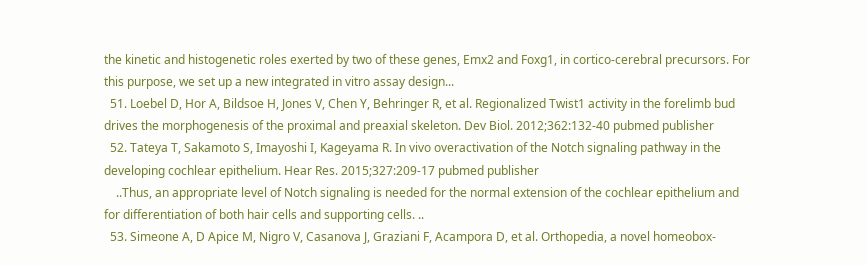the kinetic and histogenetic roles exerted by two of these genes, Emx2 and Foxg1, in cortico-cerebral precursors. For this purpose, we set up a new integrated in vitro assay design...
  51. Loebel D, Hor A, Bildsoe H, Jones V, Chen Y, Behringer R, et al. Regionalized Twist1 activity in the forelimb bud drives the morphogenesis of the proximal and preaxial skeleton. Dev Biol. 2012;362:132-40 pubmed publisher
  52. Tateya T, Sakamoto S, Imayoshi I, Kageyama R. In vivo overactivation of the Notch signaling pathway in the developing cochlear epithelium. Hear Res. 2015;327:209-17 pubmed publisher
    ..Thus, an appropriate level of Notch signaling is needed for the normal extension of the cochlear epithelium and for differentiation of both hair cells and supporting cells. ..
  53. Simeone A, D Apice M, Nigro V, Casanova J, Graziani F, Acampora D, et al. Orthopedia, a novel homeobox-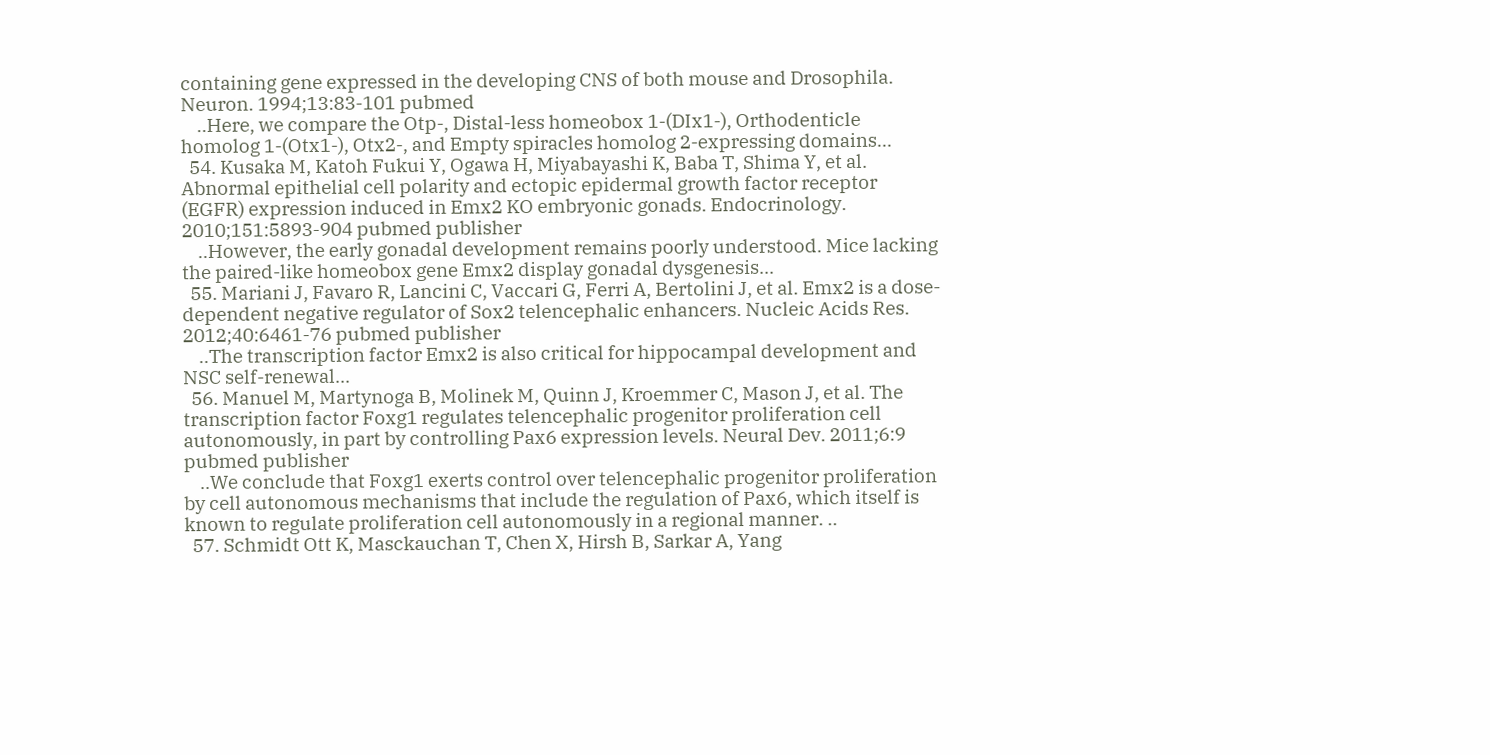containing gene expressed in the developing CNS of both mouse and Drosophila. Neuron. 1994;13:83-101 pubmed
    ..Here, we compare the Otp-, Distal-less homeobox 1-(DIx1-), Orthodenticle homolog 1-(Otx1-), Otx2-, and Empty spiracles homolog 2-expressing domains...
  54. Kusaka M, Katoh Fukui Y, Ogawa H, Miyabayashi K, Baba T, Shima Y, et al. Abnormal epithelial cell polarity and ectopic epidermal growth factor receptor (EGFR) expression induced in Emx2 KO embryonic gonads. Endocrinology. 2010;151:5893-904 pubmed publisher
    ..However, the early gonadal development remains poorly understood. Mice lacking the paired-like homeobox gene Emx2 display gonadal dysgenesis...
  55. Mariani J, Favaro R, Lancini C, Vaccari G, Ferri A, Bertolini J, et al. Emx2 is a dose-dependent negative regulator of Sox2 telencephalic enhancers. Nucleic Acids Res. 2012;40:6461-76 pubmed publisher
    ..The transcription factor Emx2 is also critical for hippocampal development and NSC self-renewal...
  56. Manuel M, Martynoga B, Molinek M, Quinn J, Kroemmer C, Mason J, et al. The transcription factor Foxg1 regulates telencephalic progenitor proliferation cell autonomously, in part by controlling Pax6 expression levels. Neural Dev. 2011;6:9 pubmed publisher
    ..We conclude that Foxg1 exerts control over telencephalic progenitor proliferation by cell autonomous mechanisms that include the regulation of Pax6, which itself is known to regulate proliferation cell autonomously in a regional manner. ..
  57. Schmidt Ott K, Masckauchan T, Chen X, Hirsh B, Sarkar A, Yang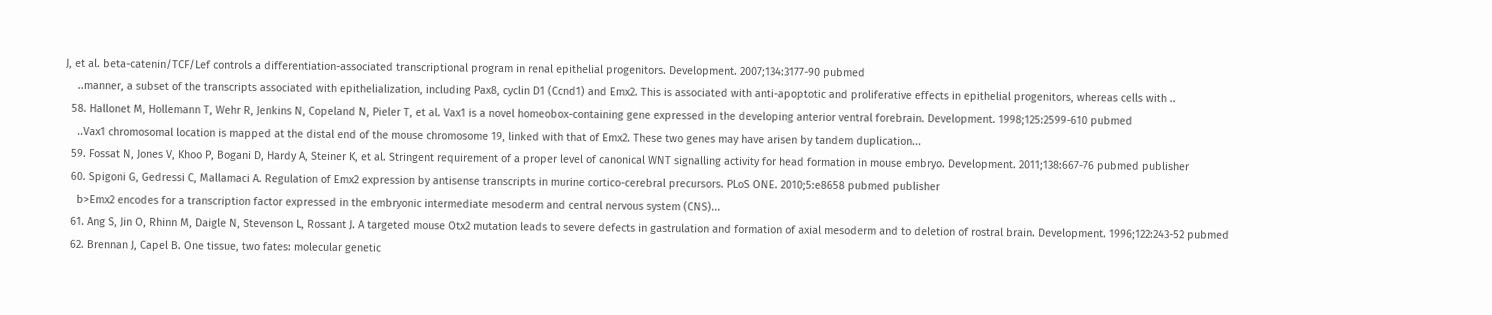J, et al. beta-catenin/TCF/Lef controls a differentiation-associated transcriptional program in renal epithelial progenitors. Development. 2007;134:3177-90 pubmed
    ..manner, a subset of the transcripts associated with epithelialization, including Pax8, cyclin D1 (Ccnd1) and Emx2. This is associated with anti-apoptotic and proliferative effects in epithelial progenitors, whereas cells with ..
  58. Hallonet M, Hollemann T, Wehr R, Jenkins N, Copeland N, Pieler T, et al. Vax1 is a novel homeobox-containing gene expressed in the developing anterior ventral forebrain. Development. 1998;125:2599-610 pubmed
    ..Vax1 chromosomal location is mapped at the distal end of the mouse chromosome 19, linked with that of Emx2. These two genes may have arisen by tandem duplication...
  59. Fossat N, Jones V, Khoo P, Bogani D, Hardy A, Steiner K, et al. Stringent requirement of a proper level of canonical WNT signalling activity for head formation in mouse embryo. Development. 2011;138:667-76 pubmed publisher
  60. Spigoni G, Gedressi C, Mallamaci A. Regulation of Emx2 expression by antisense transcripts in murine cortico-cerebral precursors. PLoS ONE. 2010;5:e8658 pubmed publisher
    b>Emx2 encodes for a transcription factor expressed in the embryonic intermediate mesoderm and central nervous system (CNS)...
  61. Ang S, Jin O, Rhinn M, Daigle N, Stevenson L, Rossant J. A targeted mouse Otx2 mutation leads to severe defects in gastrulation and formation of axial mesoderm and to deletion of rostral brain. Development. 1996;122:243-52 pubmed
  62. Brennan J, Capel B. One tissue, two fates: molecular genetic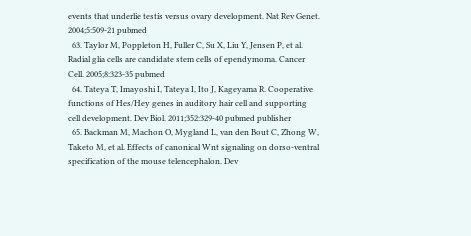events that underlie testis versus ovary development. Nat Rev Genet. 2004;5:509-21 pubmed
  63. Taylor M, Poppleton H, Fuller C, Su X, Liu Y, Jensen P, et al. Radial glia cells are candidate stem cells of ependymoma. Cancer Cell. 2005;8:323-35 pubmed
  64. Tateya T, Imayoshi I, Tateya I, Ito J, Kageyama R. Cooperative functions of Hes/Hey genes in auditory hair cell and supporting cell development. Dev Biol. 2011;352:329-40 pubmed publisher
  65. Backman M, Machon O, Mygland L, van den Bout C, Zhong W, Taketo M, et al. Effects of canonical Wnt signaling on dorso-ventral specification of the mouse telencephalon. Dev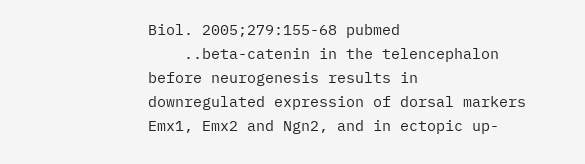Biol. 2005;279:155-68 pubmed
    ..beta-catenin in the telencephalon before neurogenesis results in downregulated expression of dorsal markers Emx1, Emx2 and Ngn2, and in ectopic up-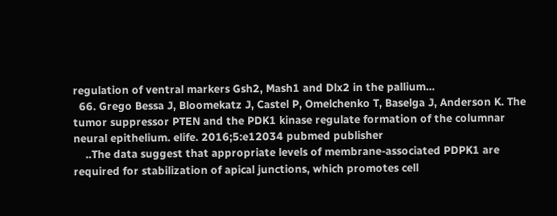regulation of ventral markers Gsh2, Mash1 and Dlx2 in the pallium...
  66. Grego Bessa J, Bloomekatz J, Castel P, Omelchenko T, Baselga J, Anderson K. The tumor suppressor PTEN and the PDK1 kinase regulate formation of the columnar neural epithelium. elife. 2016;5:e12034 pubmed publisher
    ..The data suggest that appropriate levels of membrane-associated PDPK1 are required for stabilization of apical junctions, which promotes cell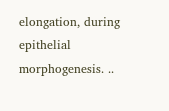elongation, during epithelial morphogenesis. ..